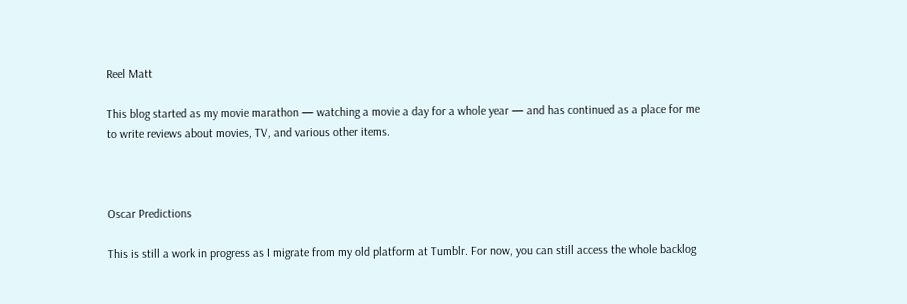Reel Matt

This blog started as my movie marathon — watching a movie a day for a whole year — and has continued as a place for me to write reviews about movies, TV, and various other items.



Oscar Predictions

This is still a work in progress as I migrate from my old platform at Tumblr. For now, you can still access the whole backlog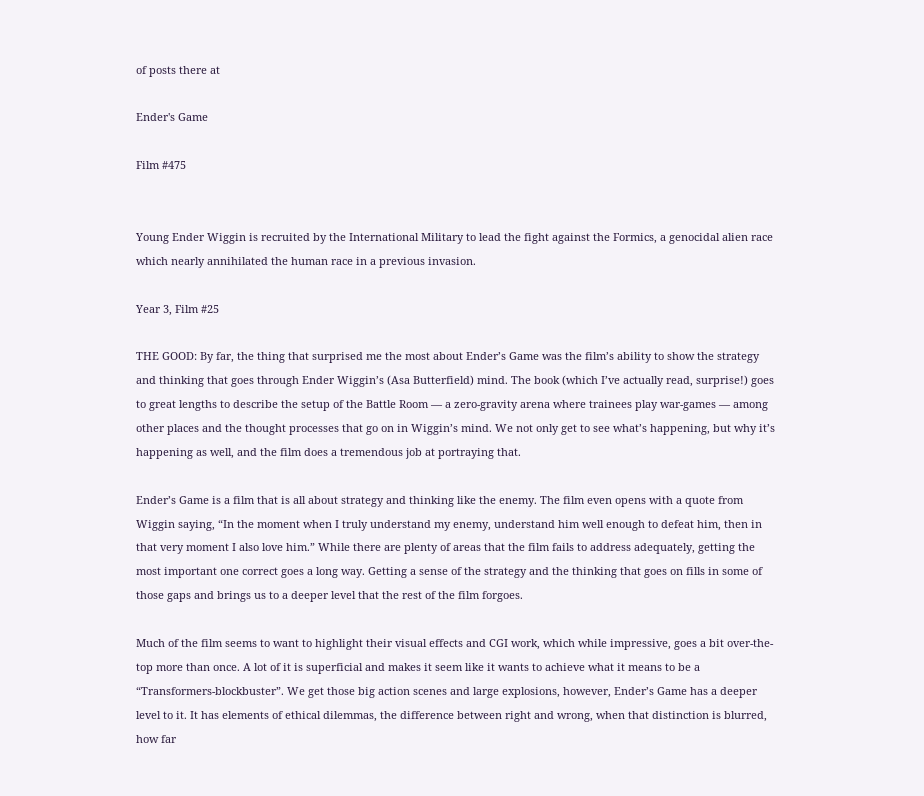of posts there at

Ender's Game

Film #475


Young Ender Wiggin is recruited by the International Military to lead the fight against the Formics, a genocidal alien race which nearly annihilated the human race in a previous invasion.

Year 3, Film #25

THE GOOD: By far, the thing that surprised me the most about Ender’s Game was the film’s ability to show the strategy and thinking that goes through Ender Wiggin’s (Asa Butterfield) mind. The book (which I’ve actually read, surprise!) goes to great lengths to describe the setup of the Battle Room — a zero-gravity arena where trainees play war-games — among other places and the thought processes that go on in Wiggin’s mind. We not only get to see what’s happening, but why it’s happening as well, and the film does a tremendous job at portraying that.

Ender’s Game is a film that is all about strategy and thinking like the enemy. The film even opens with a quote from Wiggin saying, “In the moment when I truly understand my enemy, understand him well enough to defeat him, then in that very moment I also love him.” While there are plenty of areas that the film fails to address adequately, getting the most important one correct goes a long way. Getting a sense of the strategy and the thinking that goes on fills in some of those gaps and brings us to a deeper level that the rest of the film forgoes.

Much of the film seems to want to highlight their visual effects and CGI work, which while impressive, goes a bit over-the-top more than once. A lot of it is superficial and makes it seem like it wants to achieve what it means to be a “Transformers-blockbuster”. We get those big action scenes and large explosions, however, Ender’s Game has a deeper level to it. It has elements of ethical dilemmas, the difference between right and wrong, when that distinction is blurred, how far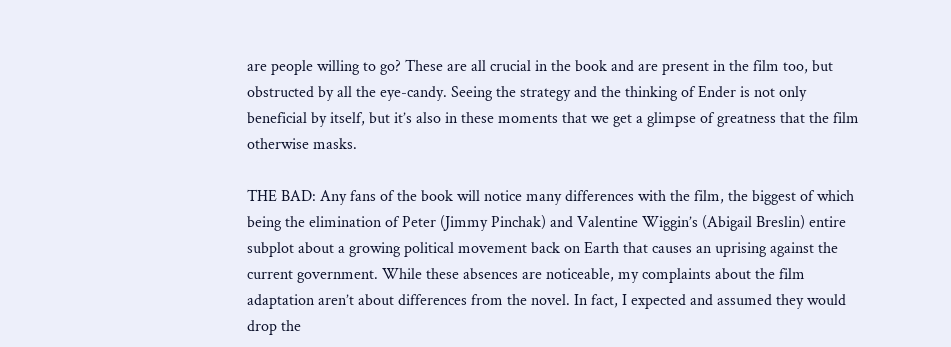are people willing to go? These are all crucial in the book and are present in the film too, but obstructed by all the eye-candy. Seeing the strategy and the thinking of Ender is not only beneficial by itself, but it’s also in these moments that we get a glimpse of greatness that the film otherwise masks.

THE BAD: Any fans of the book will notice many differences with the film, the biggest of which being the elimination of Peter (Jimmy Pinchak) and Valentine Wiggin’s (Abigail Breslin) entire subplot about a growing political movement back on Earth that causes an uprising against the current government. While these absences are noticeable, my complaints about the film adaptation aren’t about differences from the novel. In fact, I expected and assumed they would drop the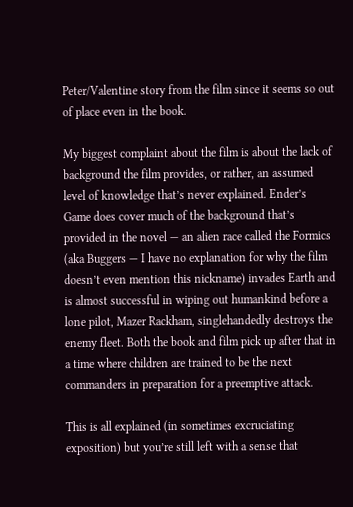Peter/Valentine story from the film since it seems so out of place even in the book.

My biggest complaint about the film is about the lack of background the film provides, or rather, an assumed level of knowledge that’s never explained. Ender’s Game does cover much of the background that’s provided in the novel — an alien race called the Formics (aka Buggers — I have no explanation for why the film doesn’t even mention this nickname) invades Earth and is almost successful in wiping out humankind before a lone pilot, Mazer Rackham, singlehandedly destroys the enemy fleet. Both the book and film pick up after that in a time where children are trained to be the next commanders in preparation for a preemptive attack.

This is all explained (in sometimes excruciating exposition) but you’re still left with a sense that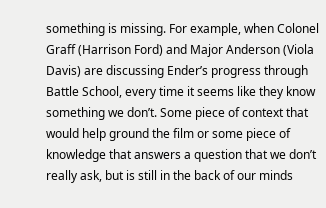something is missing. For example, when Colonel Graff (Harrison Ford) and Major Anderson (Viola Davis) are discussing Ender’s progress through Battle School, every time it seems like they know something we don’t. Some piece of context that would help ground the film or some piece of knowledge that answers a question that we don’t really ask, but is still in the back of our minds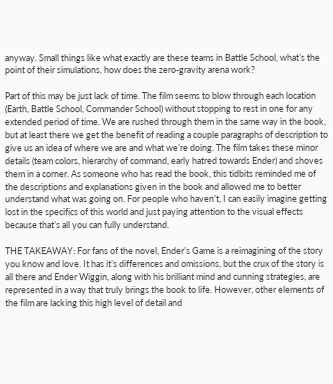anyway. Small things like what exactly are these teams in Battle School, what’s the point of their simulations, how does the zero-gravity arena work?

Part of this may be just lack of time. The film seems to blow through each location (Earth, Battle School, Commander School) without stopping to rest in one for any extended period of time. We are rushed through them in the same way in the book, but at least there we get the benefit of reading a couple paragraphs of description to give us an idea of where we are and what we’re doing. The film takes these minor details (team colors, hierarchy of command, early hatred towards Ender) and shoves them in a corner. As someone who has read the book, this tidbits reminded me of the descriptions and explanations given in the book and allowed me to better understand what was going on. For people who haven’t, I can easily imagine getting lost in the specifics of this world and just paying attention to the visual effects because that’s all you can fully understand.

THE TAKEAWAY: For fans of the novel, Ender’s Game is a reimagining of the story you know and love. It has it’s differences and omissions, but the crux of the story is all there and Ender Wiggin, along with his brilliant mind and cunning strategies, are represented in a way that truly brings the book to life. However, other elements of the film are lacking this high level of detail and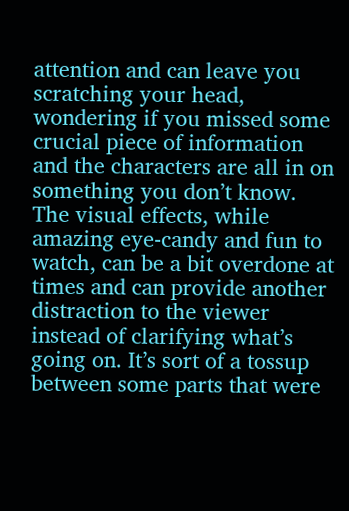attention and can leave you scratching your head, wondering if you missed some crucial piece of information and the characters are all in on something you don’t know. The visual effects, while amazing eye-candy and fun to watch, can be a bit overdone at times and can provide another distraction to the viewer instead of clarifying what’s going on. It’s sort of a tossup between some parts that were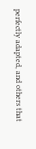perfectly adapted, and others that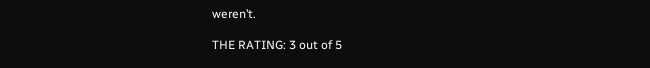weren’t.

THE RATING: 3 out of 5